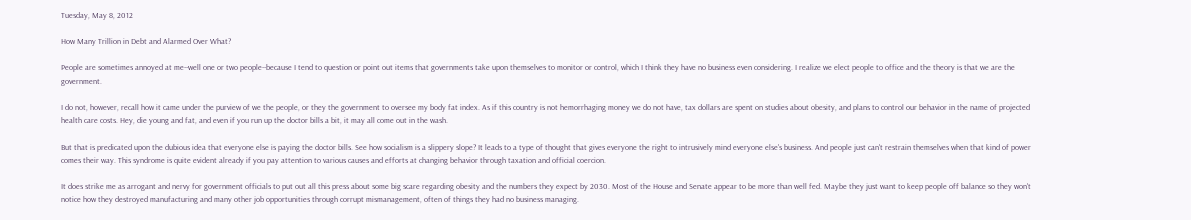Tuesday, May 8, 2012

How Many Trillion in Debt and Alarmed Over What?

People are sometimes annoyed at me--well one or two people--because I tend to question or point out items that governments take upon themselves to monitor or control, which I think they have no business even considering. I realize we elect people to office and the theory is that we are the government.

I do not, however, recall how it came under the purview of we the people, or they the government to oversee my body fat index. As if this country is not hemorrhaging money we do not have, tax dollars are spent on studies about obesity, and plans to control our behavior in the name of projected health care costs. Hey, die young and fat, and even if you run up the doctor bills a bit, it may all come out in the wash.

But that is predicated upon the dubious idea that everyone else is paying the doctor bills. See how socialism is a slippery slope? It leads to a type of thought that gives everyone the right to intrusively mind everyone else's business. And people just can't restrain themselves when that kind of power comes their way. This syndrome is quite evident already if you pay attention to various causes and efforts at changing behavior through taxation and official coercion.

It does strike me as arrogant and nervy for government officials to put out all this press about some big scare regarding obesity and the numbers they expect by 2030. Most of the House and Senate appear to be more than well fed. Maybe they just want to keep people off balance so they won't notice how they destroyed manufacturing and many other job opportunities through corrupt mismanagement, often of things they had no business managing.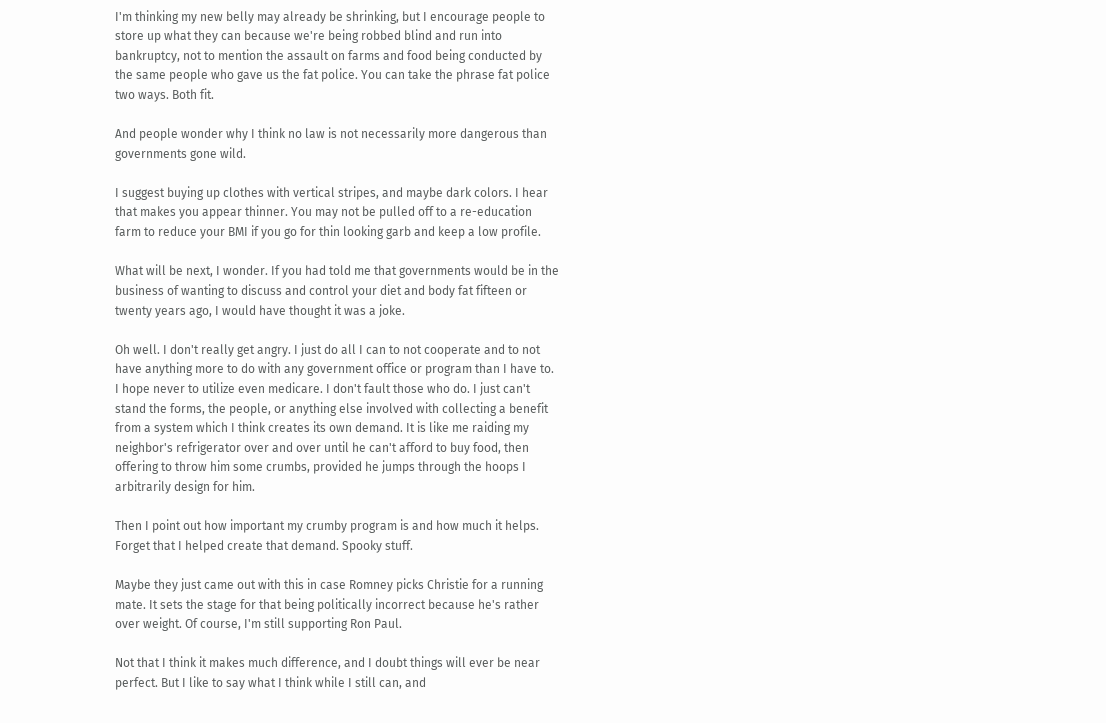I'm thinking my new belly may already be shrinking, but I encourage people to store up what they can because we're being robbed blind and run into bankruptcy, not to mention the assault on farms and food being conducted by the same people who gave us the fat police. You can take the phrase fat police two ways. Both fit.

And people wonder why I think no law is not necessarily more dangerous than governments gone wild.

I suggest buying up clothes with vertical stripes, and maybe dark colors. I hear that makes you appear thinner. You may not be pulled off to a re-education farm to reduce your BMI if you go for thin looking garb and keep a low profile.

What will be next, I wonder. If you had told me that governments would be in the business of wanting to discuss and control your diet and body fat fifteen or twenty years ago, I would have thought it was a joke.

Oh well. I don't really get angry. I just do all I can to not cooperate and to not have anything more to do with any government office or program than I have to. I hope never to utilize even medicare. I don't fault those who do. I just can't stand the forms, the people, or anything else involved with collecting a benefit from a system which I think creates its own demand. It is like me raiding my neighbor's refrigerator over and over until he can't afford to buy food, then offering to throw him some crumbs, provided he jumps through the hoops I arbitrarily design for him.

Then I point out how important my crumby program is and how much it helps. Forget that I helped create that demand. Spooky stuff.

Maybe they just came out with this in case Romney picks Christie for a running mate. It sets the stage for that being politically incorrect because he's rather over weight. Of course, I'm still supporting Ron Paul.

Not that I think it makes much difference, and I doubt things will ever be near perfect. But I like to say what I think while I still can, and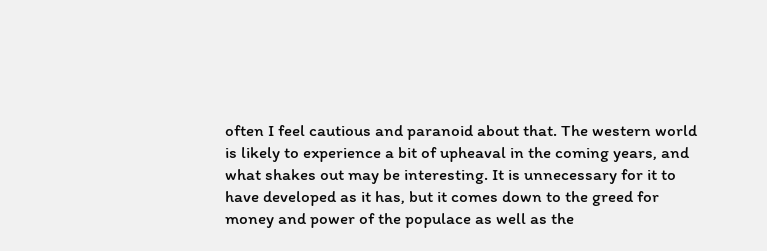often I feel cautious and paranoid about that. The western world is likely to experience a bit of upheaval in the coming years, and what shakes out may be interesting. It is unnecessary for it to have developed as it has, but it comes down to the greed for money and power of the populace as well as the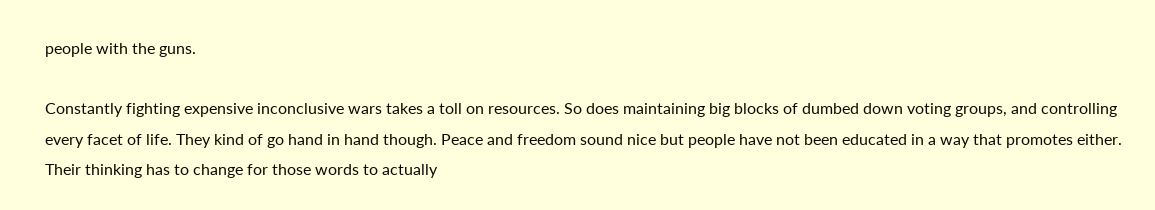people with the guns.

Constantly fighting expensive inconclusive wars takes a toll on resources. So does maintaining big blocks of dumbed down voting groups, and controlling every facet of life. They kind of go hand in hand though. Peace and freedom sound nice but people have not been educated in a way that promotes either. Their thinking has to change for those words to actually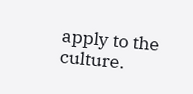apply to the culture.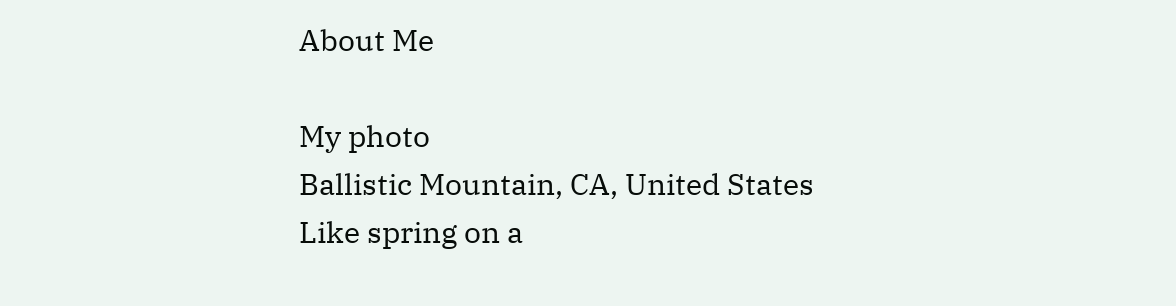About Me

My photo
Ballistic Mountain, CA, United States
Like spring on a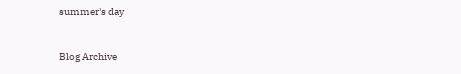summer's day


Blog Archive